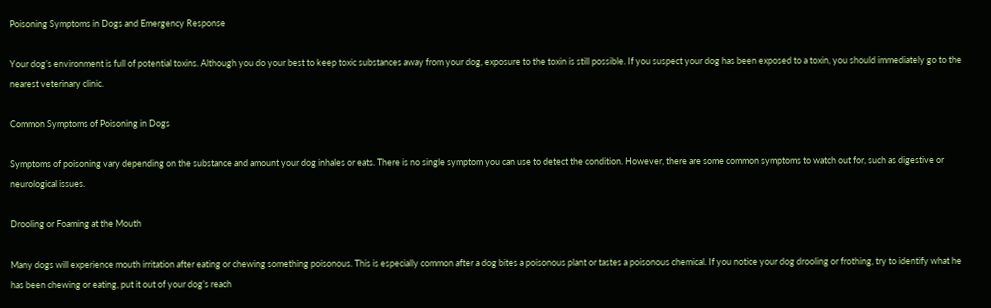Poisoning Symptoms in Dogs and Emergency Response

Your dog’s environment is full of potential toxins. Although you do your best to keep toxic substances away from your dog, exposure to the toxin is still possible. If you suspect your dog has been exposed to a toxin, you should immediately go to the nearest veterinary clinic.

Common Symptoms of Poisoning in Dogs

Symptoms of poisoning vary depending on the substance and amount your dog inhales or eats. There is no single symptom you can use to detect the condition. However, there are some common symptoms to watch out for, such as digestive or neurological issues.

Drooling or Foaming at the Mouth

Many dogs will experience mouth irritation after eating or chewing something poisonous. This is especially common after a dog bites a poisonous plant or tastes a poisonous chemical. If you notice your dog drooling or frothing, try to identify what he has been chewing or eating, put it out of your dog’s reach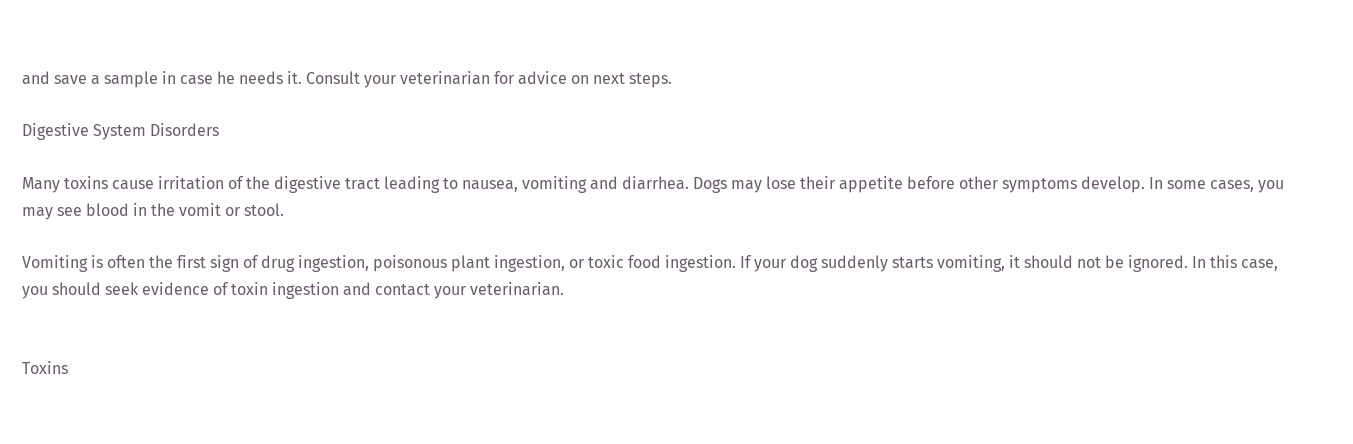and save a sample in case he needs it. Consult your veterinarian for advice on next steps.

Digestive System Disorders

Many toxins cause irritation of the digestive tract leading to nausea, vomiting and diarrhea. Dogs may lose their appetite before other symptoms develop. In some cases, you may see blood in the vomit or stool.

Vomiting is often the first sign of drug ingestion, poisonous plant ingestion, or toxic food ingestion. If your dog suddenly starts vomiting, it should not be ignored. In this case, you should seek evidence of toxin ingestion and contact your veterinarian.


Toxins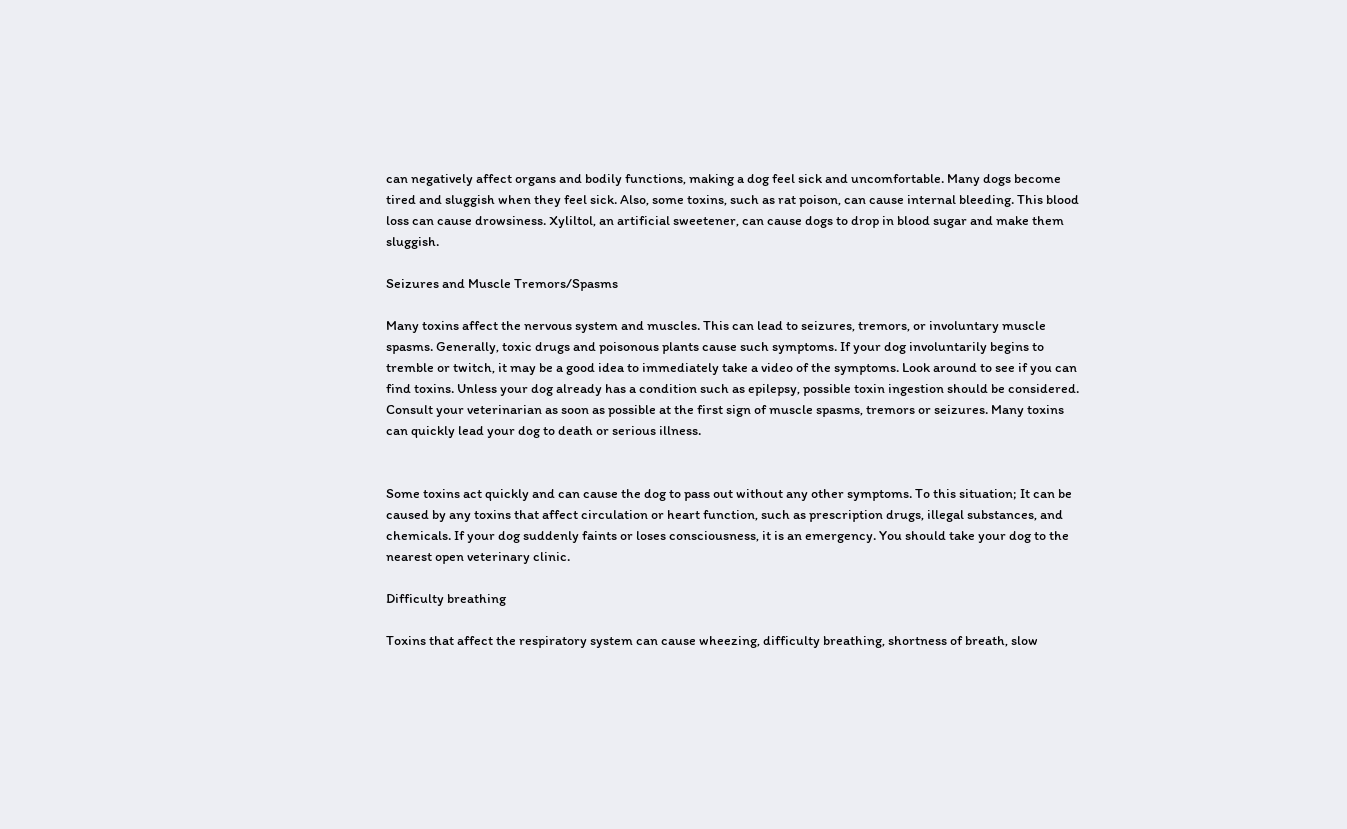can negatively affect organs and bodily functions, making a dog feel sick and uncomfortable. Many dogs become tired and sluggish when they feel sick. Also, some toxins, such as rat poison, can cause internal bleeding. This blood loss can cause drowsiness. Xyliltol, an artificial sweetener, can cause dogs to drop in blood sugar and make them sluggish.

Seizures and Muscle Tremors/Spasms

Many toxins affect the nervous system and muscles. This can lead to seizures, tremors, or involuntary muscle spasms. Generally, toxic drugs and poisonous plants cause such symptoms. If your dog involuntarily begins to tremble or twitch, it may be a good idea to immediately take a video of the symptoms. Look around to see if you can find toxins. Unless your dog already has a condition such as epilepsy, possible toxin ingestion should be considered. Consult your veterinarian as soon as possible at the first sign of muscle spasms, tremors or seizures. Many toxins can quickly lead your dog to death or serious illness.


Some toxins act quickly and can cause the dog to pass out without any other symptoms. To this situation; It can be caused by any toxins that affect circulation or heart function, such as prescription drugs, illegal substances, and chemicals. If your dog suddenly faints or loses consciousness, it is an emergency. You should take your dog to the nearest open veterinary clinic.

Difficulty breathing

Toxins that affect the respiratory system can cause wheezing, difficulty breathing, shortness of breath, slow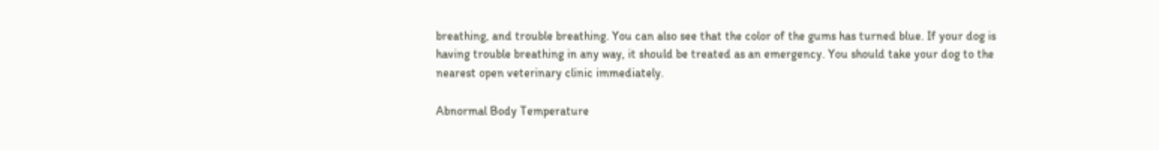breathing, and trouble breathing. You can also see that the color of the gums has turned blue. If your dog is having trouble breathing in any way, it should be treated as an emergency. You should take your dog to the nearest open veterinary clinic immediately.

Abnormal Body Temperature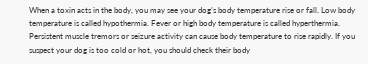When a toxin acts in the body, you may see your dog’s body temperature rise or fall. Low body temperature is called hypothermia. Fever or high body temperature is called hyperthermia. Persistent muscle tremors or seizure activity can cause body temperature to rise rapidly. If you suspect your dog is too cold or hot, you should check their body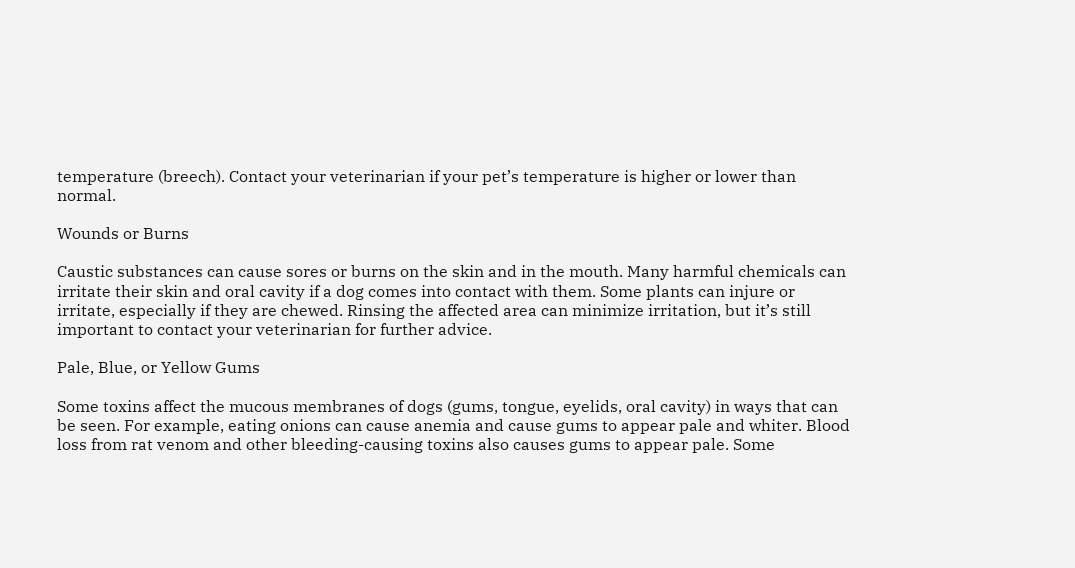temperature (breech). Contact your veterinarian if your pet’s temperature is higher or lower than normal.

Wounds or Burns

Caustic substances can cause sores or burns on the skin and in the mouth. Many harmful chemicals can irritate their skin and oral cavity if a dog comes into contact with them. Some plants can injure or irritate, especially if they are chewed. Rinsing the affected area can minimize irritation, but it’s still important to contact your veterinarian for further advice.

Pale, Blue, or Yellow Gums

Some toxins affect the mucous membranes of dogs (gums, tongue, eyelids, oral cavity) in ways that can be seen. For example, eating onions can cause anemia and cause gums to appear pale and whiter. Blood loss from rat venom and other bleeding-causing toxins also causes gums to appear pale. Some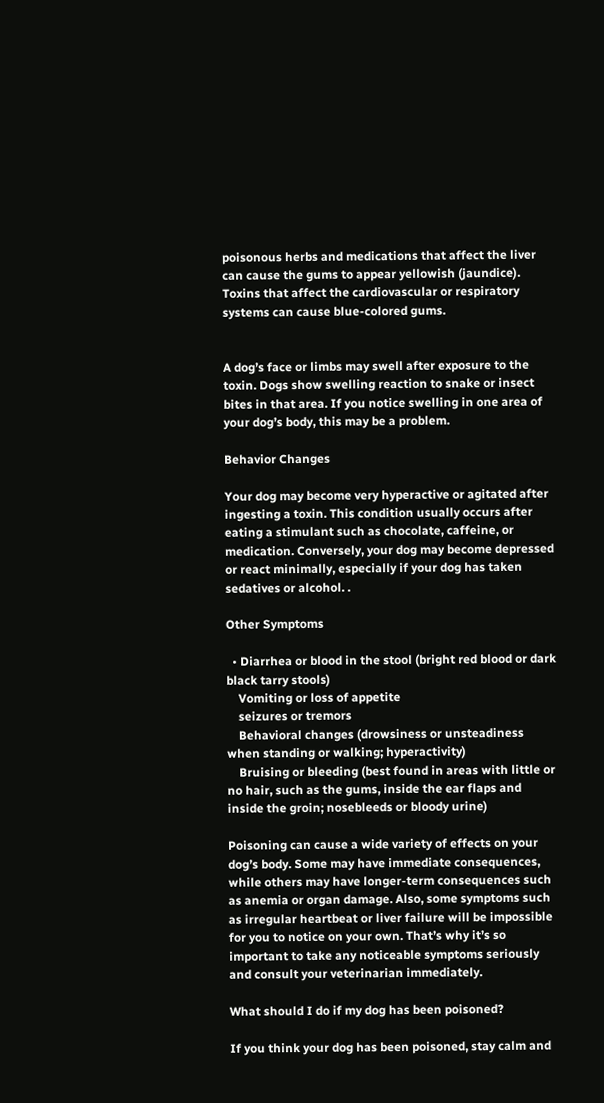poisonous herbs and medications that affect the liver can cause the gums to appear yellowish (jaundice). Toxins that affect the cardiovascular or respiratory systems can cause blue-colored gums.


A dog’s face or limbs may swell after exposure to the toxin. Dogs show swelling reaction to snake or insect bites in that area. If you notice swelling in one area of your dog’s body, this may be a problem.

Behavior Changes

Your dog may become very hyperactive or agitated after ingesting a toxin. This condition usually occurs after eating a stimulant such as chocolate, caffeine, or medication. Conversely, your dog may become depressed or react minimally, especially if your dog has taken sedatives or alcohol. .

Other Symptoms

  • Diarrhea or blood in the stool (bright red blood or dark black tarry stools)
    Vomiting or loss of appetite
    seizures or tremors
    Behavioral changes (drowsiness or unsteadiness when standing or walking; hyperactivity)
    Bruising or bleeding (best found in areas with little or no hair, such as the gums, inside the ear flaps and inside the groin; nosebleeds or bloody urine)

Poisoning can cause a wide variety of effects on your dog’s body. Some may have immediate consequences, while others may have longer-term consequences such as anemia or organ damage. Also, some symptoms such as irregular heartbeat or liver failure will be impossible for you to notice on your own. That’s why it’s so important to take any noticeable symptoms seriously and consult your veterinarian immediately.

What should I do if my dog has been poisoned?

If you think your dog has been poisoned, stay calm and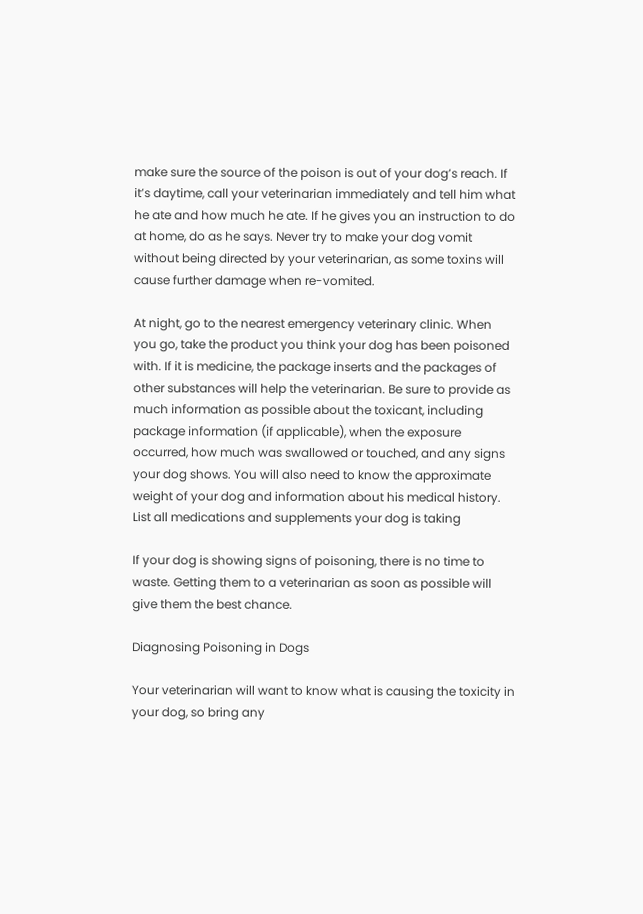make sure the source of the poison is out of your dog’s reach. If it’s daytime, call your veterinarian immediately and tell him what he ate and how much he ate. If he gives you an instruction to do at home, do as he says. Never try to make your dog vomit without being directed by your veterinarian, as some toxins will cause further damage when re-vomited.

At night, go to the nearest emergency veterinary clinic. When you go, take the product you think your dog has been poisoned with. If it is medicine, the package inserts and the packages of other substances will help the veterinarian. Be sure to provide as much information as possible about the toxicant, including package information (if applicable), when the exposure occurred, how much was swallowed or touched, and any signs your dog shows. You will also need to know the approximate weight of your dog and information about his medical history. List all medications and supplements your dog is taking

If your dog is showing signs of poisoning, there is no time to waste. Getting them to a veterinarian as soon as possible will give them the best chance.

Diagnosing Poisoning in Dogs

Your veterinarian will want to know what is causing the toxicity in your dog, so bring any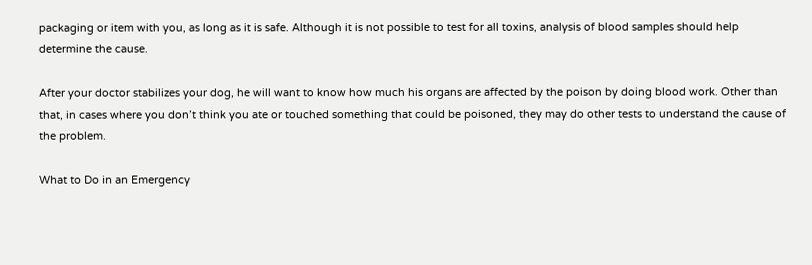packaging or item with you, as long as it is safe. Although it is not possible to test for all toxins, analysis of blood samples should help determine the cause.

After your doctor stabilizes your dog, he will want to know how much his organs are affected by the poison by doing blood work. Other than that, in cases where you don’t think you ate or touched something that could be poisoned, they may do other tests to understand the cause of the problem.

What to Do in an Emergency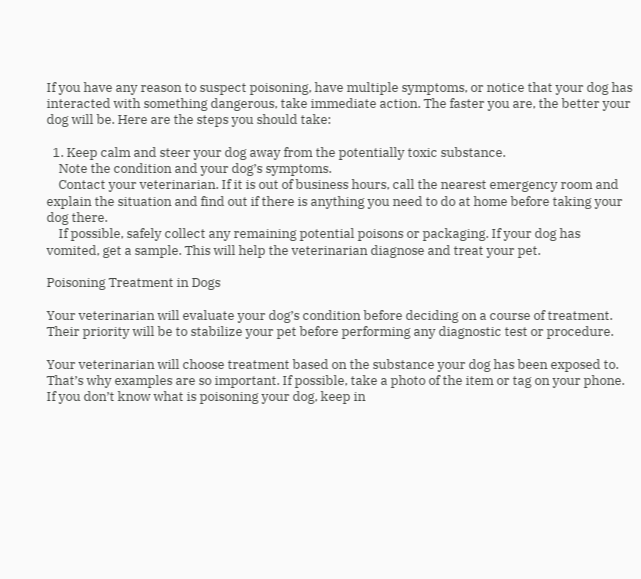If you have any reason to suspect poisoning, have multiple symptoms, or notice that your dog has interacted with something dangerous, take immediate action. The faster you are, the better your dog will be. Here are the steps you should take:

  1. Keep calm and steer your dog away from the potentially toxic substance.
    Note the condition and your dog’s symptoms.
    Contact your veterinarian. If it is out of business hours, call the nearest emergency room and explain the situation and find out if there is anything you need to do at home before taking your dog there.
    If possible, safely collect any remaining potential poisons or packaging. If your dog has vomited, get a sample. This will help the veterinarian diagnose and treat your pet.

Poisoning Treatment in Dogs

Your veterinarian will evaluate your dog’s condition before deciding on a course of treatment. Their priority will be to stabilize your pet before performing any diagnostic test or procedure.

Your veterinarian will choose treatment based on the substance your dog has been exposed to. That’s why examples are so important. If possible, take a photo of the item or tag on your phone. If you don’t know what is poisoning your dog, keep in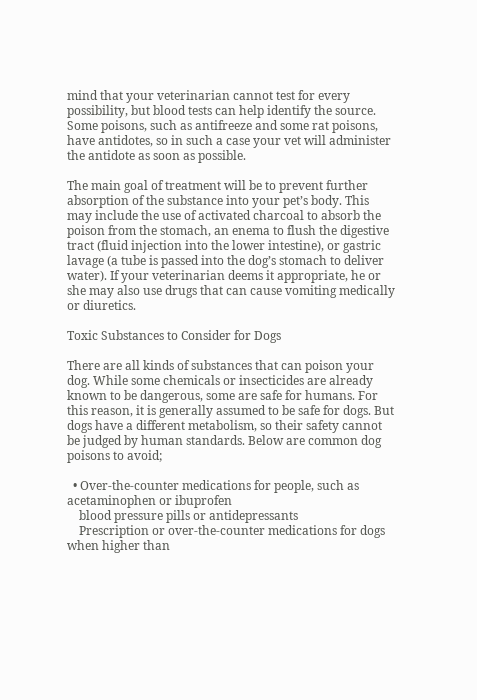mind that your veterinarian cannot test for every possibility, but blood tests can help identify the source. Some poisons, such as antifreeze and some rat poisons, have antidotes, so in such a case your vet will administer the antidote as soon as possible.

The main goal of treatment will be to prevent further absorption of the substance into your pet’s body. This may include the use of activated charcoal to absorb the poison from the stomach, an enema to flush the digestive tract (fluid injection into the lower intestine), or gastric lavage (a tube is passed into the dog’s stomach to deliver water). If your veterinarian deems it appropriate, he or she may also use drugs that can cause vomiting medically or diuretics.

Toxic Substances to Consider for Dogs

There are all kinds of substances that can poison your dog. While some chemicals or insecticides are already known to be dangerous, some are safe for humans. For this reason, it is generally assumed to be safe for dogs. But dogs have a different metabolism, so their safety cannot be judged by human standards. Below are common dog poisons to avoid;

  • Over-the-counter medications for people, such as acetaminophen or ibuprofen
    blood pressure pills or antidepressants
    Prescription or over-the-counter medications for dogs when higher than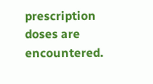prescription doses are encountered.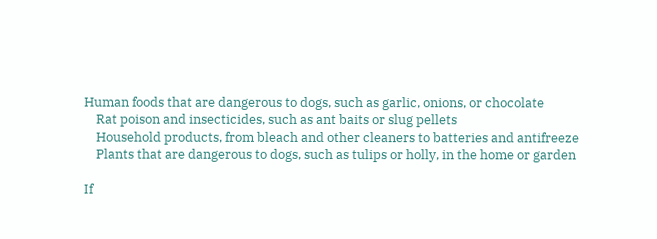Human foods that are dangerous to dogs, such as garlic, onions, or chocolate
    Rat poison and insecticides, such as ant baits or slug pellets
    Household products, from bleach and other cleaners to batteries and antifreeze
    Plants that are dangerous to dogs, such as tulips or holly, in the home or garden

If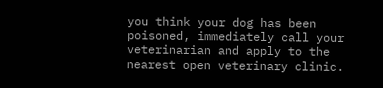you think your dog has been poisoned, immediately call your veterinarian and apply to the nearest open veterinary clinic.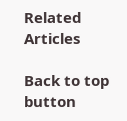Related Articles

Back to top button